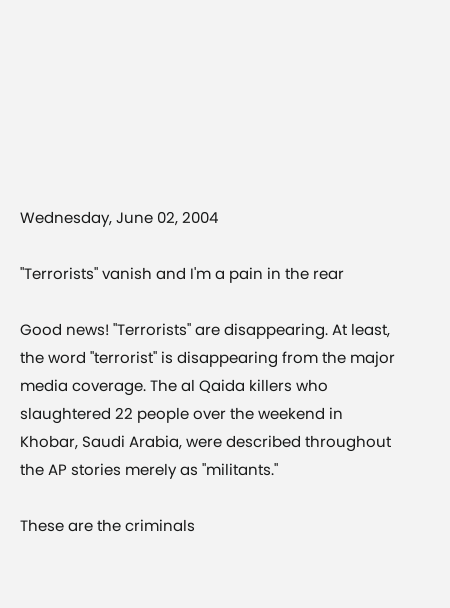Wednesday, June 02, 2004

"Terrorists" vanish and I'm a pain in the rear

Good news! "Terrorists" are disappearing. At least, the word "terrorist" is disappearing from the major media coverage. The al Qaida killers who slaughtered 22 people over the weekend in Khobar, Saudi Arabia, were described throughout the AP stories merely as "militants."

These are the criminals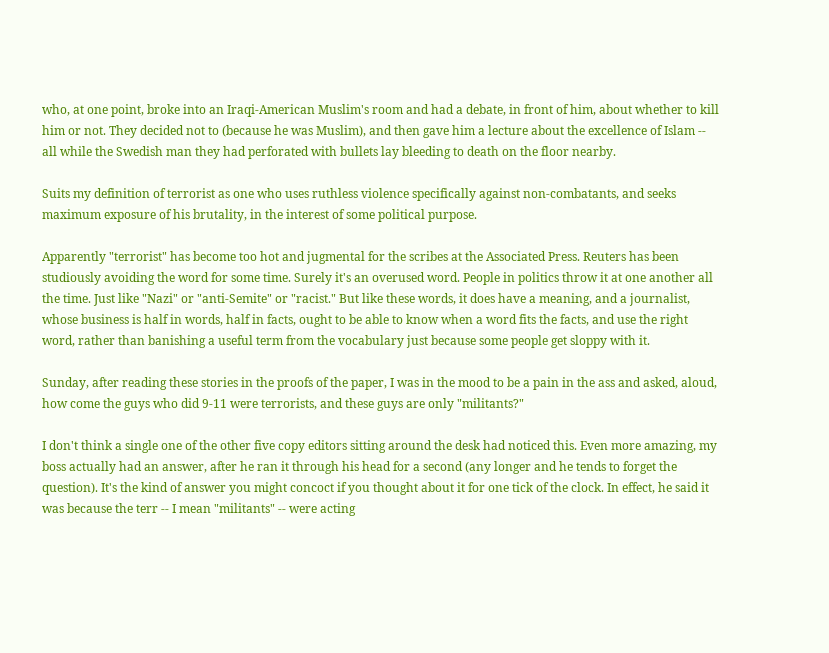who, at one point, broke into an Iraqi-American Muslim's room and had a debate, in front of him, about whether to kill him or not. They decided not to (because he was Muslim), and then gave him a lecture about the excellence of Islam -- all while the Swedish man they had perforated with bullets lay bleeding to death on the floor nearby.

Suits my definition of terrorist as one who uses ruthless violence specifically against non-combatants, and seeks maximum exposure of his brutality, in the interest of some political purpose.

Apparently "terrorist" has become too hot and jugmental for the scribes at the Associated Press. Reuters has been studiously avoiding the word for some time. Surely it's an overused word. People in politics throw it at one another all the time. Just like "Nazi" or "anti-Semite" or "racist." But like these words, it does have a meaning, and a journalist, whose business is half in words, half in facts, ought to be able to know when a word fits the facts, and use the right word, rather than banishing a useful term from the vocabulary just because some people get sloppy with it.

Sunday, after reading these stories in the proofs of the paper, I was in the mood to be a pain in the ass and asked, aloud, how come the guys who did 9-11 were terrorists, and these guys are only "militants?"

I don't think a single one of the other five copy editors sitting around the desk had noticed this. Even more amazing, my boss actually had an answer, after he ran it through his head for a second (any longer and he tends to forget the question). It's the kind of answer you might concoct if you thought about it for one tick of the clock. In effect, he said it was because the terr -- I mean "militants" -- were acting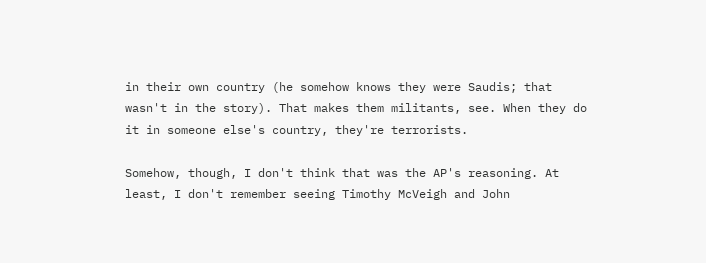in their own country (he somehow knows they were Saudis; that wasn't in the story). That makes them militants, see. When they do it in someone else's country, they're terrorists.

Somehow, though, I don't think that was the AP's reasoning. At least, I don't remember seeing Timothy McVeigh and John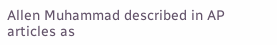Allen Muhammad described in AP articles as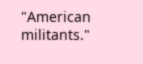"American militants."